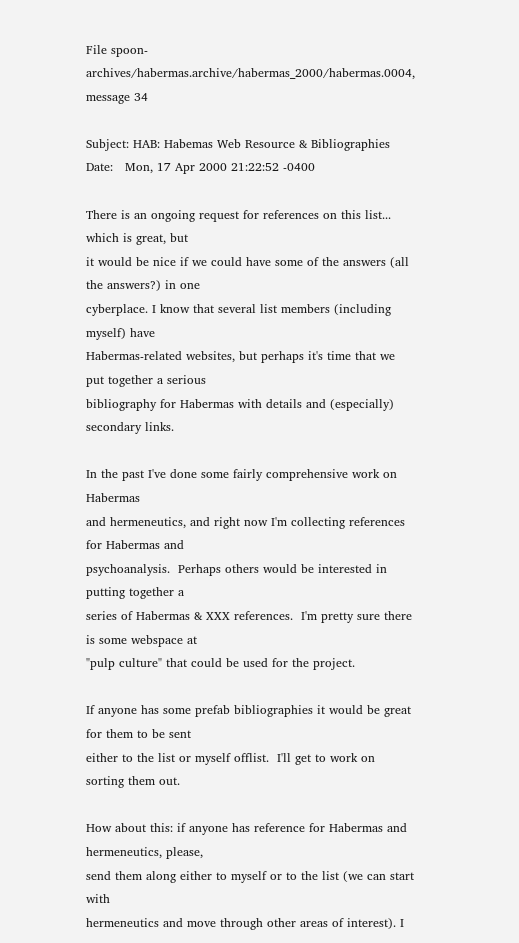File spoon-archives/habermas.archive/habermas_2000/habermas.0004, message 34

Subject: HAB: Habemas Web Resource & Bibliographies
Date:   Mon, 17 Apr 2000 21:22:52 -0400

There is an ongoing request for references on this list... which is great, but
it would be nice if we could have some of the answers (all the answers?) in one
cyberplace. I know that several list members (including myself) have
Habermas-related websites, but perhaps it's time that we put together a serious
bibliography for Habermas with details and (especially) secondary links.

In the past I've done some fairly comprehensive work on Habermas
and hermeneutics, and right now I'm collecting references for Habermas and
psychoanalysis.  Perhaps others would be interested in putting together a
series of Habermas & XXX references.  I'm pretty sure there is some webspace at
"pulp culture" that could be used for the project.

If anyone has some prefab bibliographies it would be great for them to be sent
either to the list or myself offlist.  I'll get to work on sorting them out.

How about this: if anyone has reference for Habermas and hermeneutics, please,
send them along either to myself or to the list (we can start with
hermeneutics and move through other areas of interest). I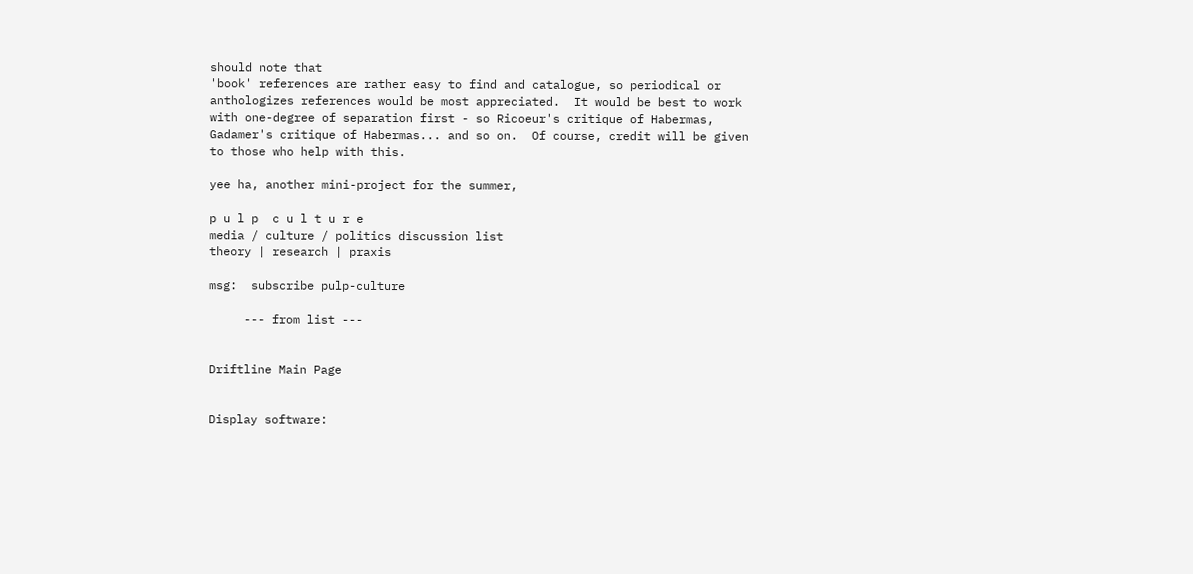should note that
'book' references are rather easy to find and catalogue, so periodical or
anthologizes references would be most appreciated.  It would be best to work
with one-degree of separation first - so Ricoeur's critique of Habermas,
Gadamer's critique of Habermas... and so on.  Of course, credit will be given
to those who help with this.

yee ha, another mini-project for the summer,

p u l p  c u l t u r e
media / culture / politics discussion list
theory | research | praxis

msg:  subscribe pulp-culture

     --- from list ---


Driftline Main Page


Display software: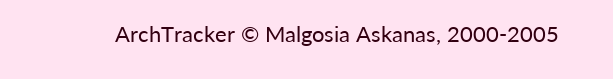ArchTracker © Malgosia Askanas, 2000-2005